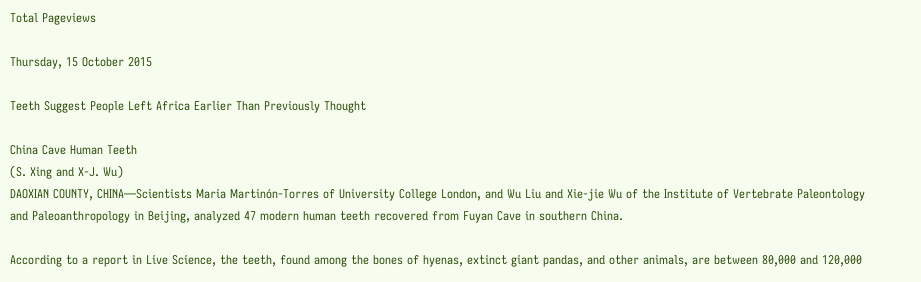Total Pageviews

Thursday, 15 October 2015

Teeth Suggest People Left Africa Earlier Than Previously Thought

China Cave Human Teeth
(S. Xing and X-J. Wu)
DAOXIAN COUNTY, CHINA—Scientists Maria Martinón-Torres of University College London, and Wu Liu and Xie-jie Wu of the Institute of Vertebrate Paleontology and Paleoanthropology in Beijing, analyzed 47 modern human teeth recovered from Fuyan Cave in southern China.

According to a report in Live Science, the teeth, found among the bones of hyenas, extinct giant pandas, and other animals, are between 80,000 and 120,000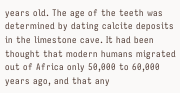years old. The age of the teeth was determined by dating calcite deposits in the limestone cave. It had been thought that modern humans migrated out of Africa only 50,000 to 60,000 years ago, and that any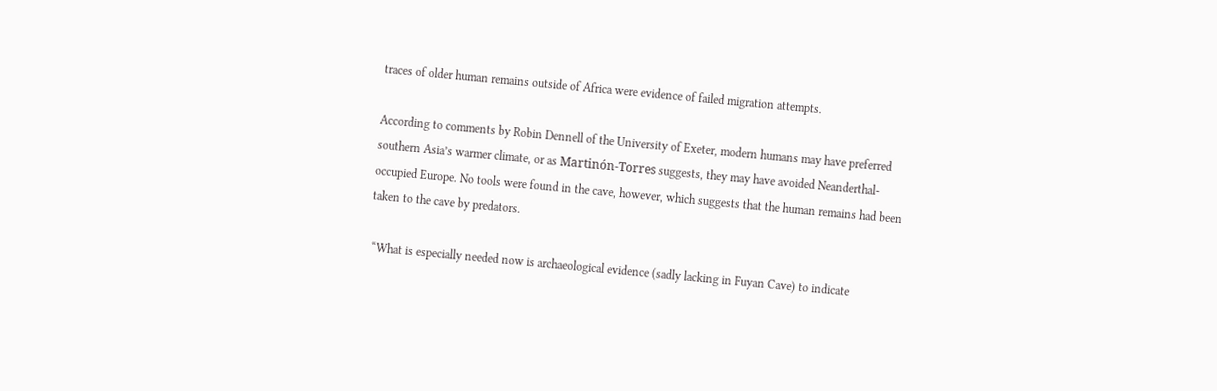traces of older human remains outside of Africa were evidence of failed migration attempts.

According to comments by Robin Dennell of the University of Exeter, modern humans may have preferred southern Asia’s warmer climate, or as Martinón-Torres suggests, they may have avoided Neanderthal-occupied Europe. No tools were found in the cave, however, which suggests that the human remains had been taken to the cave by predators.

 “What is especially needed now is archaeological evidence (sadly lacking in Fuyan Cave) to indicate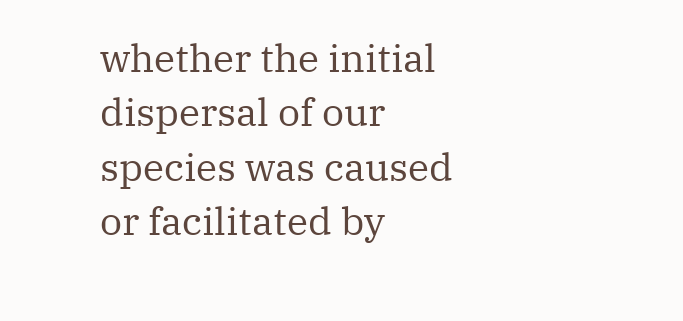whether the initial dispersal of our species was caused or facilitated by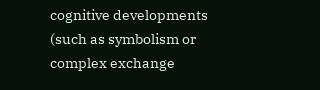cognitive developments (such as symbolism or complex exchange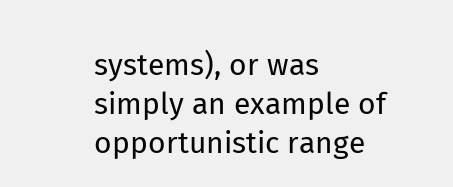systems), or was simply an example of opportunistic range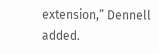extension,” Dennell added.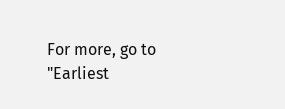For more, go to "Earliest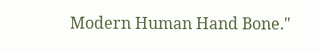Modern Human Hand Bone."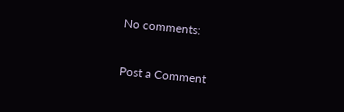No comments:

Post a Comment